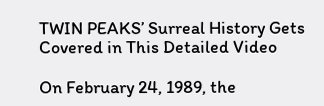TWIN PEAKS’ Surreal History Gets Covered in This Detailed Video

On February 24, 1989, the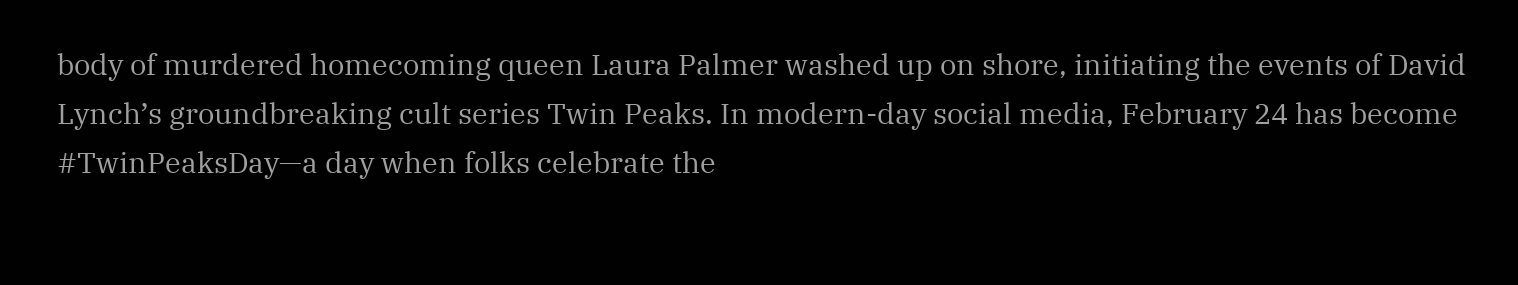body of murdered homecoming queen Laura Palmer washed up on shore, initiating the events of David Lynch’s groundbreaking cult series Twin Peaks. In modern-day social media, February 24 has become #TwinPeaksDay—a day when folks celebrate the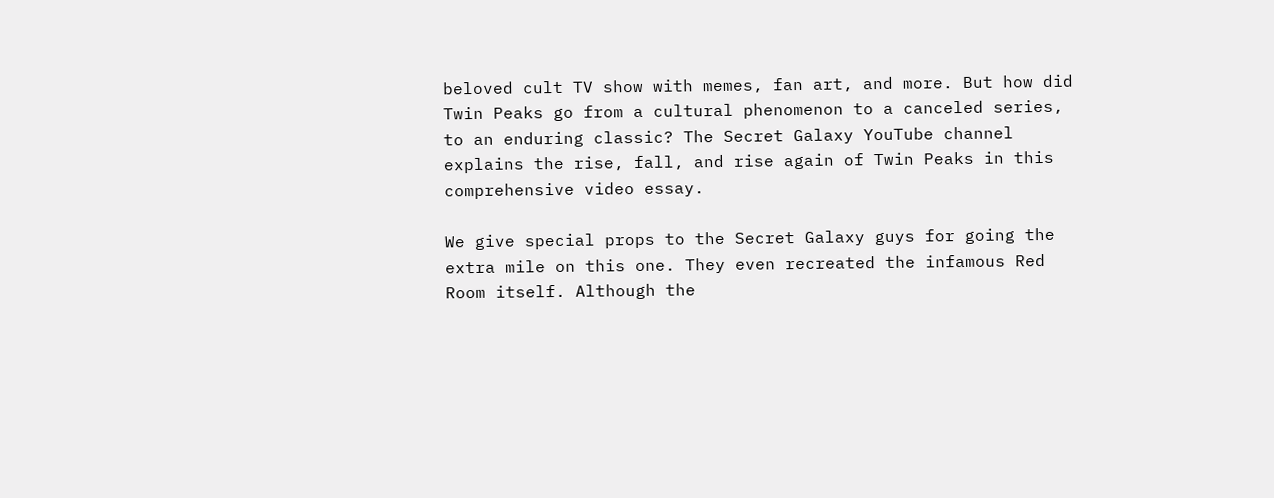beloved cult TV show with memes, fan art, and more. But how did Twin Peaks go from a cultural phenomenon to a canceled series, to an enduring classic? The Secret Galaxy YouTube channel explains the rise, fall, and rise again of Twin Peaks in this comprehensive video essay.

We give special props to the Secret Galaxy guys for going the extra mile on this one. They even recreated the infamous Red Room itself. Although the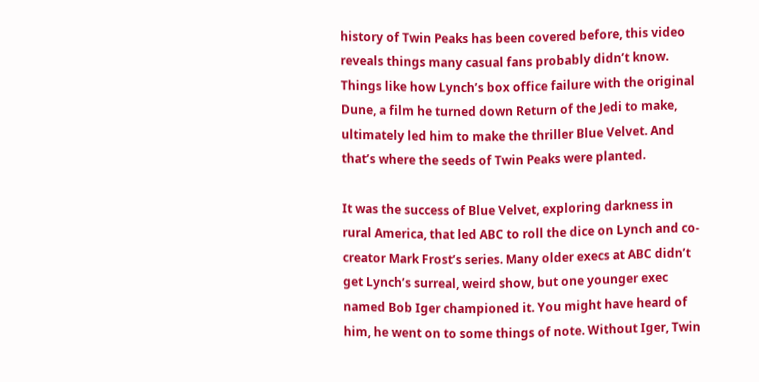history of Twin Peaks has been covered before, this video reveals things many casual fans probably didn’t know. Things like how Lynch’s box office failure with the original Dune, a film he turned down Return of the Jedi to make, ultimately led him to make the thriller Blue Velvet. And that’s where the seeds of Twin Peaks were planted.

It was the success of Blue Velvet, exploring darkness in rural America, that led ABC to roll the dice on Lynch and co-creator Mark Frost’s series. Many older execs at ABC didn’t get Lynch’s surreal, weird show, but one younger exec named Bob Iger championed it. You might have heard of him, he went on to some things of note. Without Iger, Twin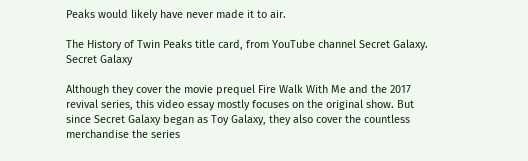Peaks would likely have never made it to air.

The History of Twin Peaks title card, from YouTube channel Secret Galaxy.
Secret Galaxy

Although they cover the movie prequel Fire Walk With Me and the 2017 revival series, this video essay mostly focuses on the original show. But since Secret Galaxy began as Toy Galaxy, they also cover the countless merchandise the series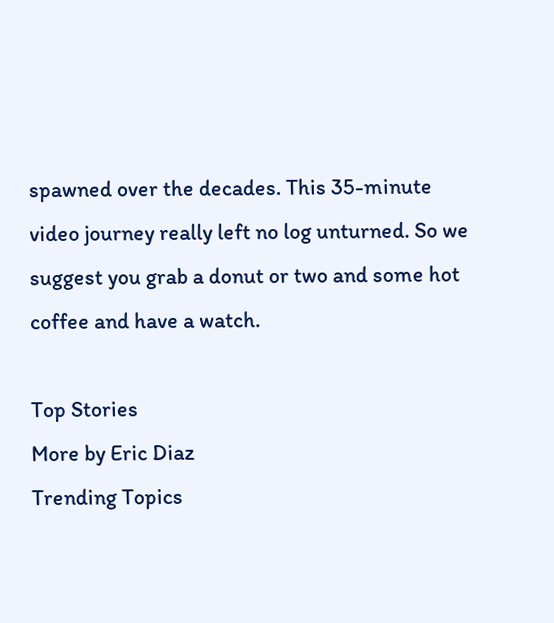spawned over the decades. This 35-minute video journey really left no log unturned. So we suggest you grab a donut or two and some hot coffee and have a watch.

Top Stories
More by Eric Diaz
Trending Topics